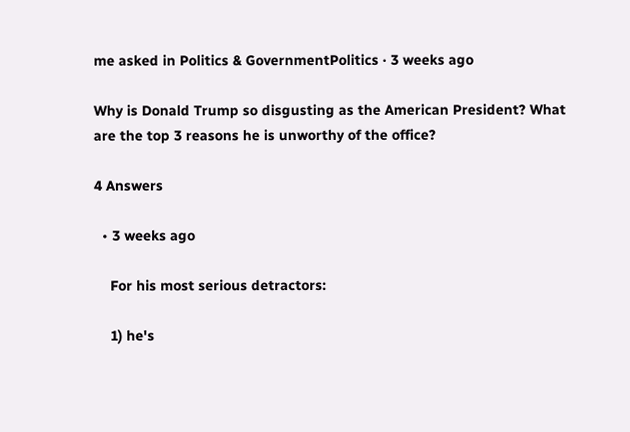me asked in Politics & GovernmentPolitics · 3 weeks ago

Why is Donald Trump so disgusting as the American President? What are the top 3 reasons he is unworthy of the office?

4 Answers

  • 3 weeks ago

    For his most serious detractors:

    1) he's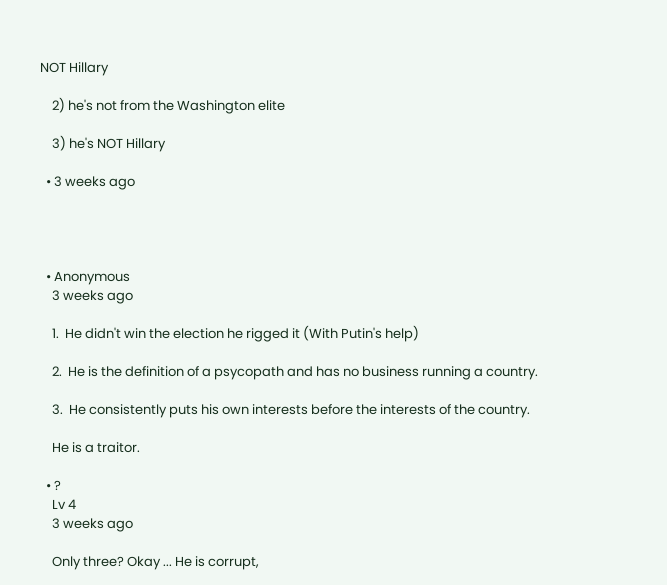NOT Hillary

    2) he's not from the Washington elite

    3) he's NOT Hillary

  • 3 weeks ago




  • Anonymous
    3 weeks ago

    1.  He didn't win the election he rigged it (With Putin's help)

    2.  He is the definition of a psycopath and has no business running a country.

    3.  He consistently puts his own interests before the interests of the country.

    He is a traitor.

  • ?
    Lv 4
    3 weeks ago

    Only three? Okay ... He is corrupt,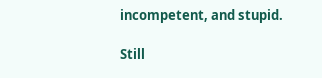incompetent, and stupid.

Still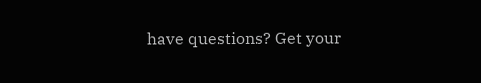have questions? Get your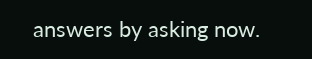answers by asking now.